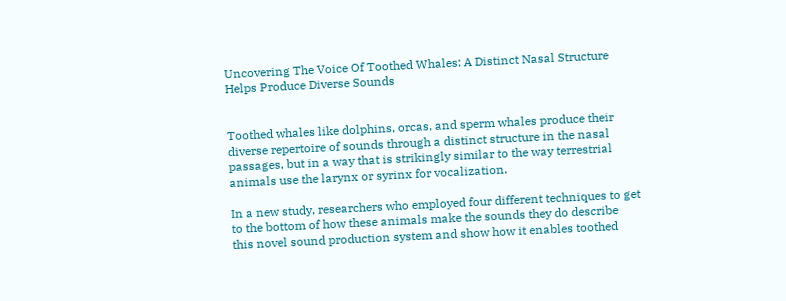Uncovering The Voice Of Toothed Whales: A Distinct Nasal Structure Helps Produce Diverse Sounds


Toothed whales like dolphins, orcas, and sperm whales produce their diverse repertoire of sounds through a distinct structure in the nasal passages, but in a way that is strikingly similar to the way terrestrial animals use the larynx or syrinx for vocalization.

In a new study, researchers who employed four different techniques to get to the bottom of how these animals make the sounds they do describe this novel sound production system and show how it enables toothed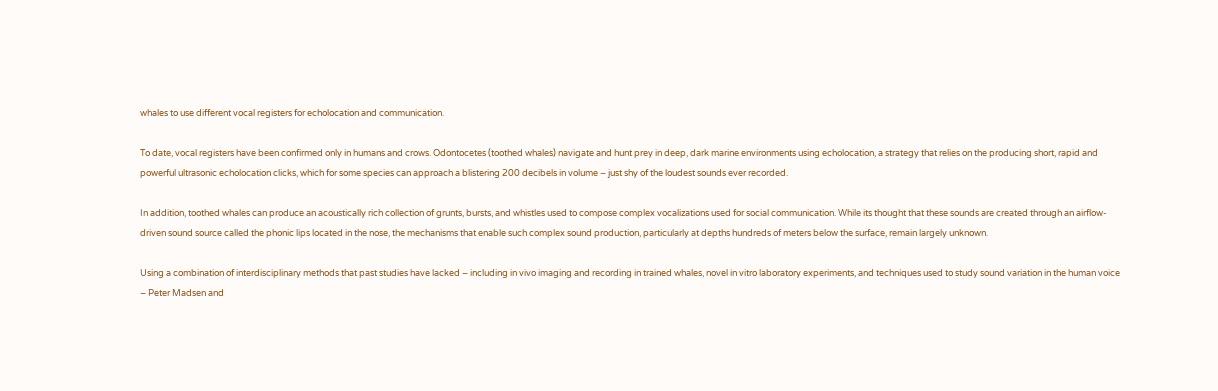whales to use different vocal registers for echolocation and communication.

To date, vocal registers have been confirmed only in humans and crows. Odontocetes (toothed whales) navigate and hunt prey in deep, dark marine environments using echolocation, a strategy that relies on the producing short, rapid and powerful ultrasonic echolocation clicks, which for some species can approach a blistering 200 decibels in volume – just shy of the loudest sounds ever recorded.

In addition, toothed whales can produce an acoustically rich collection of grunts, bursts, and whistles used to compose complex vocalizations used for social communication. While its thought that these sounds are created through an airflow-driven sound source called the phonic lips located in the nose, the mechanisms that enable such complex sound production, particularly at depths hundreds of meters below the surface, remain largely unknown.

Using a combination of interdisciplinary methods that past studies have lacked – including in vivo imaging and recording in trained whales, novel in vitro laboratory experiments, and techniques used to study sound variation in the human voice – Peter Madsen and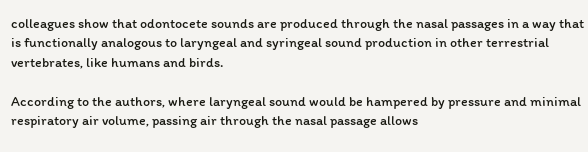colleagues show that odontocete sounds are produced through the nasal passages in a way that is functionally analogous to laryngeal and syringeal sound production in other terrestrial vertebrates, like humans and birds.

According to the authors, where laryngeal sound would be hampered by pressure and minimal respiratory air volume, passing air through the nasal passage allows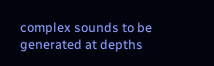complex sounds to be generated at depths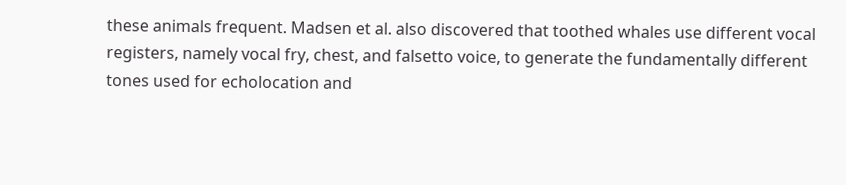these animals frequent. Madsen et al. also discovered that toothed whales use different vocal registers, namely vocal fry, chest, and falsetto voice, to generate the fundamentally different tones used for echolocation and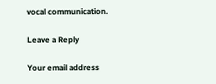vocal communication.

Leave a Reply

Your email address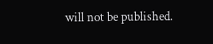will not be published.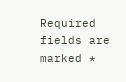Required fields are marked *